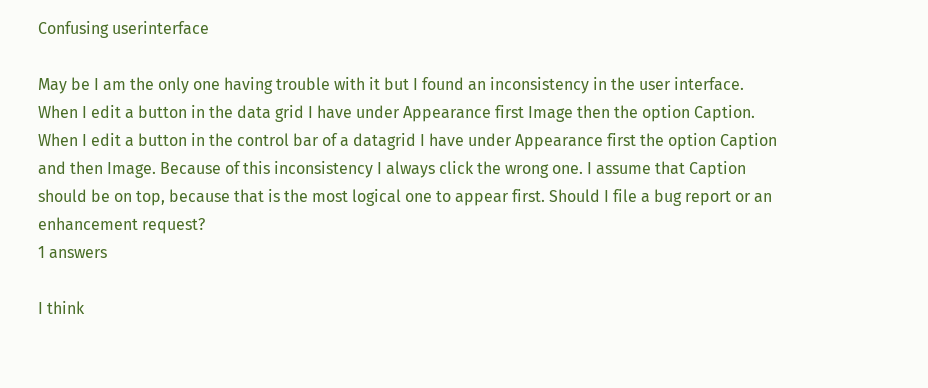Confusing userinterface

May be I am the only one having trouble with it but I found an inconsistency in the user interface. When I edit a button in the data grid I have under Appearance first Image then the option Caption. When I edit a button in the control bar of a datagrid I have under Appearance first the option Caption and then Image. Because of this inconsistency I always click the wrong one. I assume that Caption should be on top, because that is the most logical one to appear first. Should I file a bug report or an enhancement request?
1 answers

I think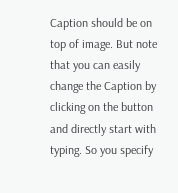Caption should be on top of image. But note that you can easily change the Caption by clicking on the button and directly start with typing. So you specify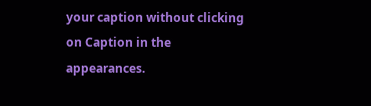your caption without clicking on Caption in the appearances.